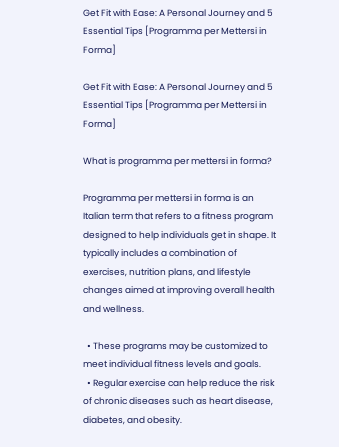Get Fit with Ease: A Personal Journey and 5 Essential Tips [Programma per Mettersi in Forma]

Get Fit with Ease: A Personal Journey and 5 Essential Tips [Programma per Mettersi in Forma]

What is programma per mettersi in forma?

Programma per mettersi in forma is an Italian term that refers to a fitness program designed to help individuals get in shape. It typically includes a combination of exercises, nutrition plans, and lifestyle changes aimed at improving overall health and wellness.

  • These programs may be customized to meet individual fitness levels and goals.
  • Regular exercise can help reduce the risk of chronic diseases such as heart disease, diabetes, and obesity.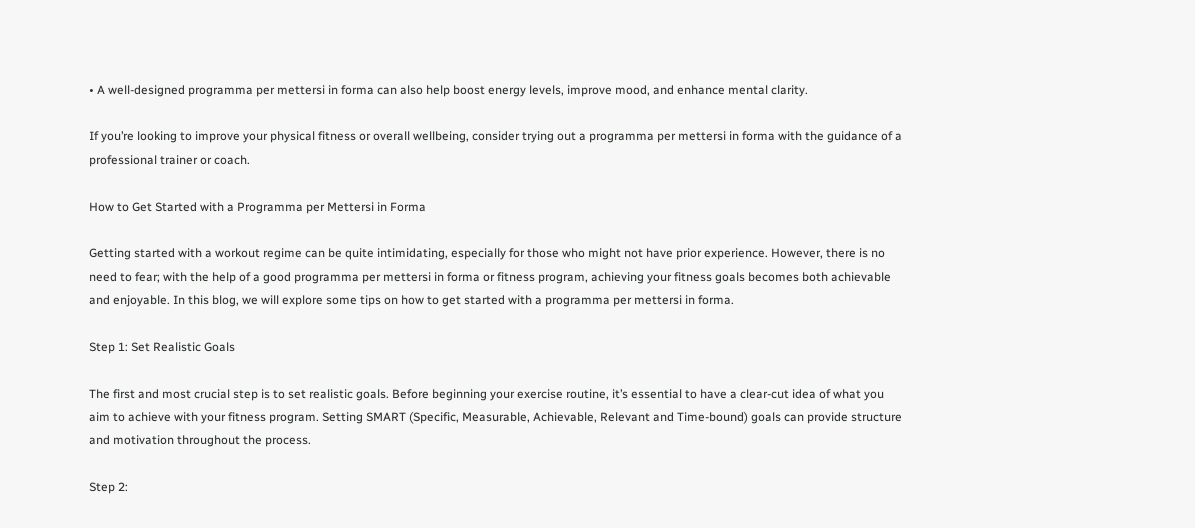• A well-designed programma per mettersi in forma can also help boost energy levels, improve mood, and enhance mental clarity.

If you’re looking to improve your physical fitness or overall wellbeing, consider trying out a programma per mettersi in forma with the guidance of a professional trainer or coach.

How to Get Started with a Programma per Mettersi in Forma

Getting started with a workout regime can be quite intimidating, especially for those who might not have prior experience. However, there is no need to fear; with the help of a good programma per mettersi in forma or fitness program, achieving your fitness goals becomes both achievable and enjoyable. In this blog, we will explore some tips on how to get started with a programma per mettersi in forma.

Step 1: Set Realistic Goals

The first and most crucial step is to set realistic goals. Before beginning your exercise routine, it’s essential to have a clear-cut idea of what you aim to achieve with your fitness program. Setting SMART (Specific, Measurable, Achievable, Relevant and Time-bound) goals can provide structure and motivation throughout the process.

Step 2: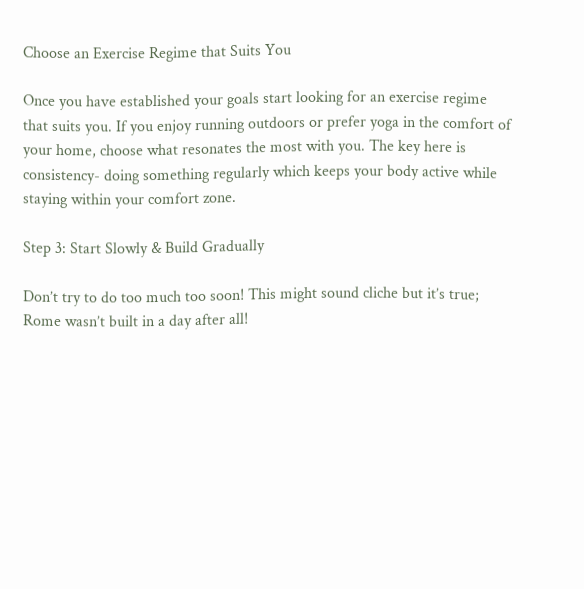Choose an Exercise Regime that Suits You

Once you have established your goals start looking for an exercise regime that suits you. If you enjoy running outdoors or prefer yoga in the comfort of your home, choose what resonates the most with you. The key here is consistency- doing something regularly which keeps your body active while staying within your comfort zone.

Step 3: Start Slowly & Build Gradually

Don’t try to do too much too soon! This might sound cliche but it’s true; Rome wasn’t built in a day after all!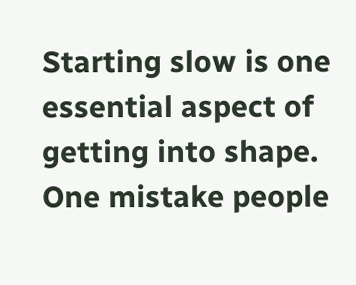Starting slow is one essential aspect of getting into shape. One mistake people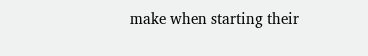make when starting their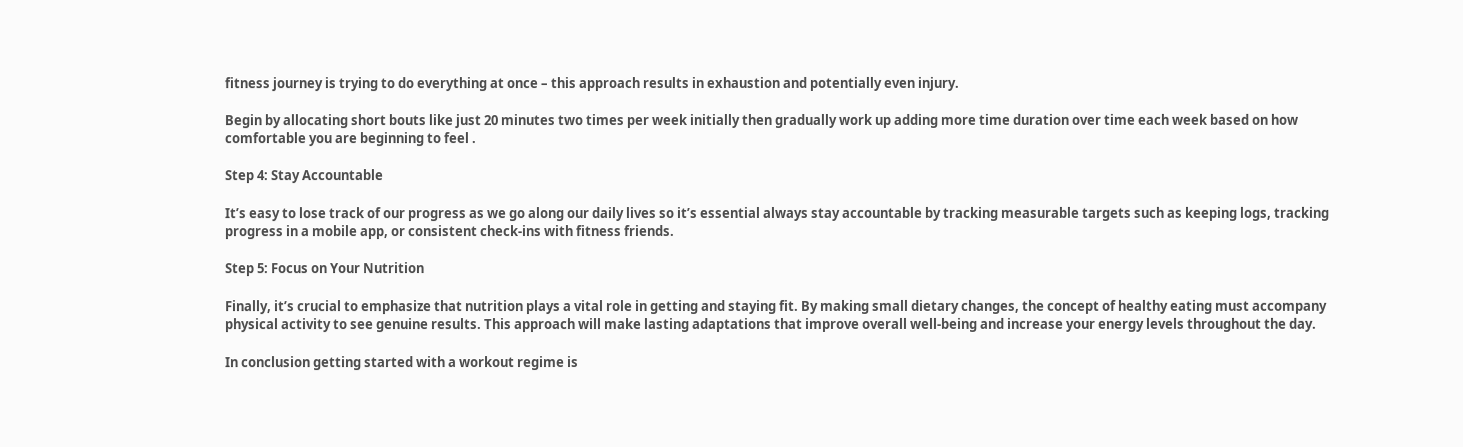fitness journey is trying to do everything at once – this approach results in exhaustion and potentially even injury.

Begin by allocating short bouts like just 20 minutes two times per week initially then gradually work up adding more time duration over time each week based on how comfortable you are beginning to feel .

Step 4: Stay Accountable

It’s easy to lose track of our progress as we go along our daily lives so it’s essential always stay accountable by tracking measurable targets such as keeping logs, tracking progress in a mobile app, or consistent check-ins with fitness friends.

Step 5: Focus on Your Nutrition

Finally, it’s crucial to emphasize that nutrition plays a vital role in getting and staying fit. By making small dietary changes, the concept of healthy eating must accompany physical activity to see genuine results. This approach will make lasting adaptations that improve overall well-being and increase your energy levels throughout the day.

In conclusion getting started with a workout regime is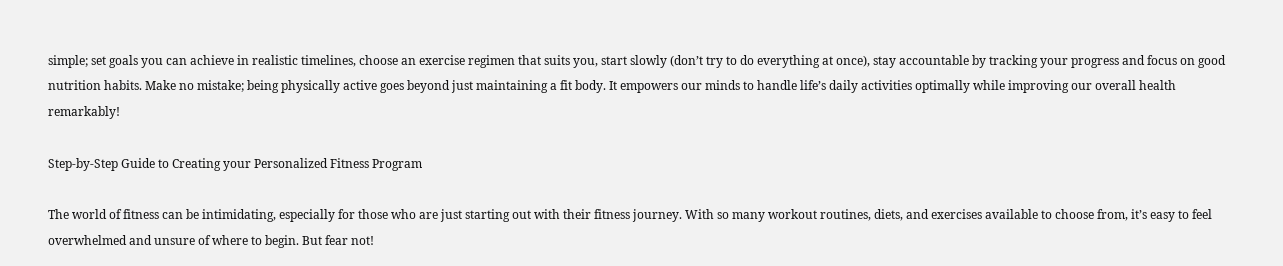simple; set goals you can achieve in realistic timelines, choose an exercise regimen that suits you, start slowly (don’t try to do everything at once), stay accountable by tracking your progress and focus on good nutrition habits. Make no mistake; being physically active goes beyond just maintaining a fit body. It empowers our minds to handle life’s daily activities optimally while improving our overall health remarkably!

Step-by-Step Guide to Creating your Personalized Fitness Program

The world of fitness can be intimidating, especially for those who are just starting out with their fitness journey. With so many workout routines, diets, and exercises available to choose from, it’s easy to feel overwhelmed and unsure of where to begin. But fear not!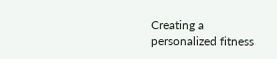Creating a personalized fitness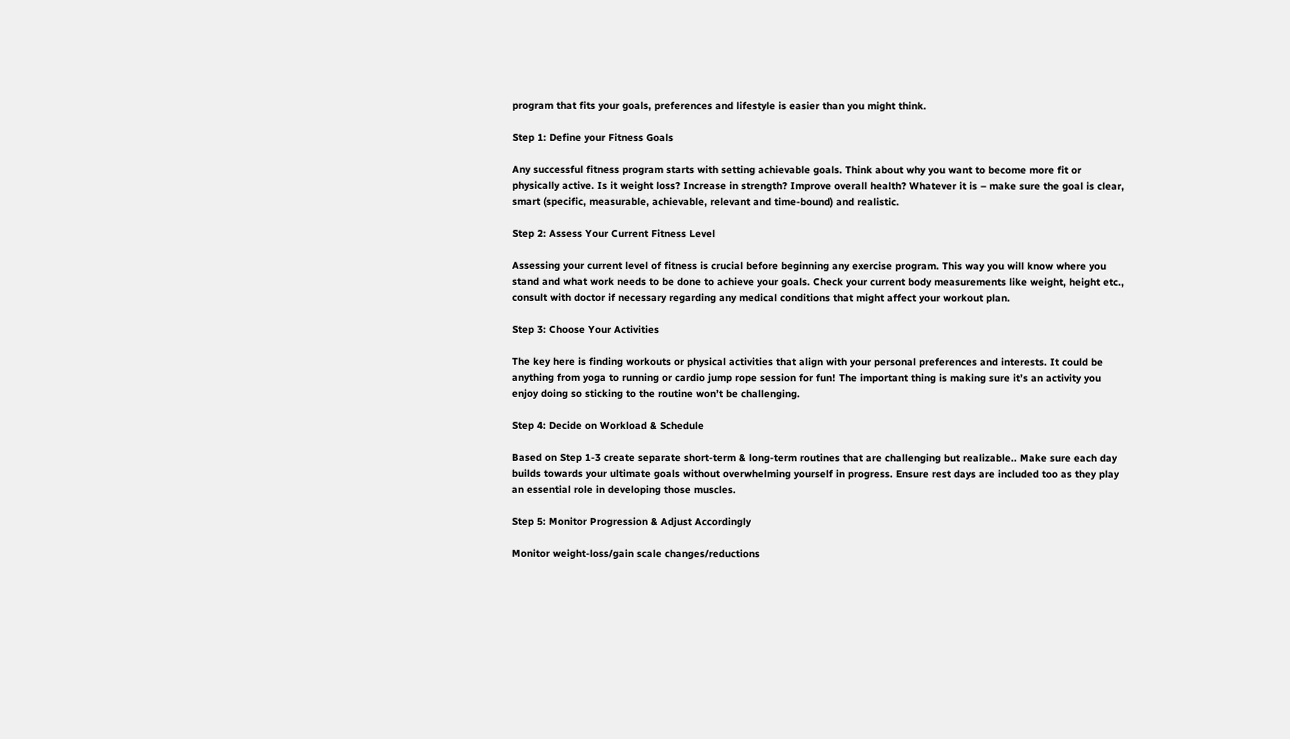program that fits your goals, preferences and lifestyle is easier than you might think.

Step 1: Define your Fitness Goals

Any successful fitness program starts with setting achievable goals. Think about why you want to become more fit or physically active. Is it weight loss? Increase in strength? Improve overall health? Whatever it is – make sure the goal is clear, smart (specific, measurable, achievable, relevant and time-bound) and realistic.

Step 2: Assess Your Current Fitness Level

Assessing your current level of fitness is crucial before beginning any exercise program. This way you will know where you stand and what work needs to be done to achieve your goals. Check your current body measurements like weight, height etc., consult with doctor if necessary regarding any medical conditions that might affect your workout plan.

Step 3: Choose Your Activities

The key here is finding workouts or physical activities that align with your personal preferences and interests. It could be anything from yoga to running or cardio jump rope session for fun! The important thing is making sure it’s an activity you enjoy doing so sticking to the routine won’t be challenging.

Step 4: Decide on Workload & Schedule

Based on Step 1-3 create separate short-term & long-term routines that are challenging but realizable.. Make sure each day builds towards your ultimate goals without overwhelming yourself in progress. Ensure rest days are included too as they play an essential role in developing those muscles.

Step 5: Monitor Progression & Adjust Accordingly

Monitor weight-loss/gain scale changes/reductions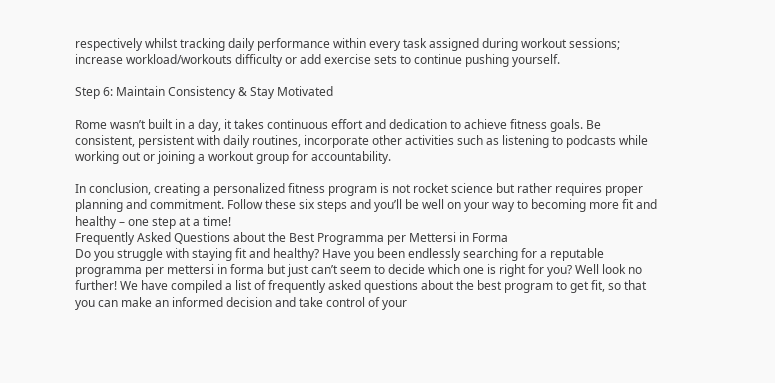respectively whilst tracking daily performance within every task assigned during workout sessions; increase workload/workouts difficulty or add exercise sets to continue pushing yourself.

Step 6: Maintain Consistency & Stay Motivated

Rome wasn’t built in a day, it takes continuous effort and dedication to achieve fitness goals. Be consistent, persistent with daily routines, incorporate other activities such as listening to podcasts while working out or joining a workout group for accountability.

In conclusion, creating a personalized fitness program is not rocket science but rather requires proper planning and commitment. Follow these six steps and you’ll be well on your way to becoming more fit and healthy – one step at a time!
Frequently Asked Questions about the Best Programma per Mettersi in Forma
Do you struggle with staying fit and healthy? Have you been endlessly searching for a reputable programma per mettersi in forma but just can’t seem to decide which one is right for you? Well look no further! We have compiled a list of frequently asked questions about the best program to get fit, so that you can make an informed decision and take control of your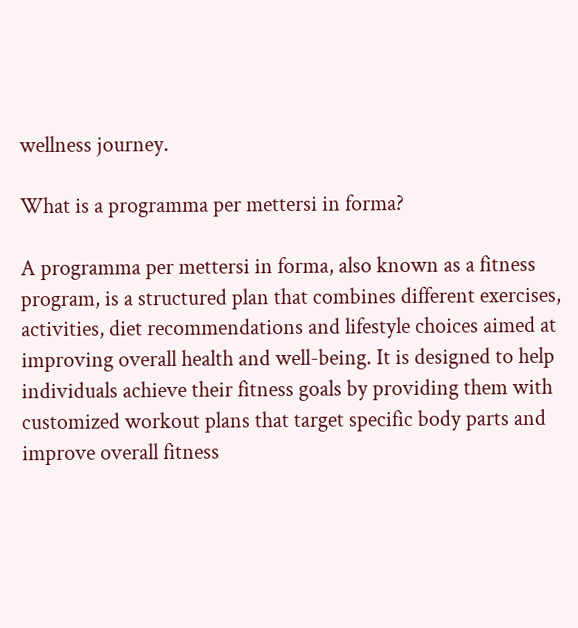wellness journey.

What is a programma per mettersi in forma?

A programma per mettersi in forma, also known as a fitness program, is a structured plan that combines different exercises, activities, diet recommendations and lifestyle choices aimed at improving overall health and well-being. It is designed to help individuals achieve their fitness goals by providing them with customized workout plans that target specific body parts and improve overall fitness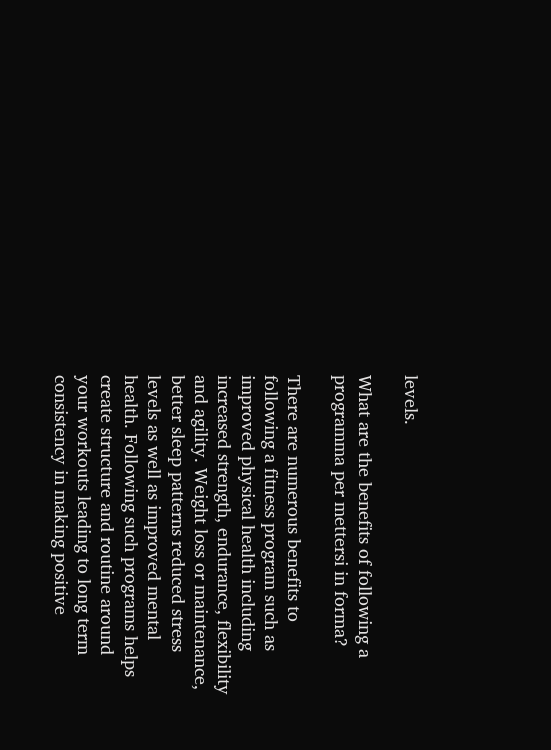levels.

What are the benefits of following a programma per mettersi in forma?

There are numerous benefits to following a fitness program such as improved physical health including increased strength, endurance, flexibility and agility. Weight loss or maintenance, better sleep patterns reduced stress levels as well as improved mental health. Following such programs helps create structure and routine around your workouts leading to long term consistency in making positive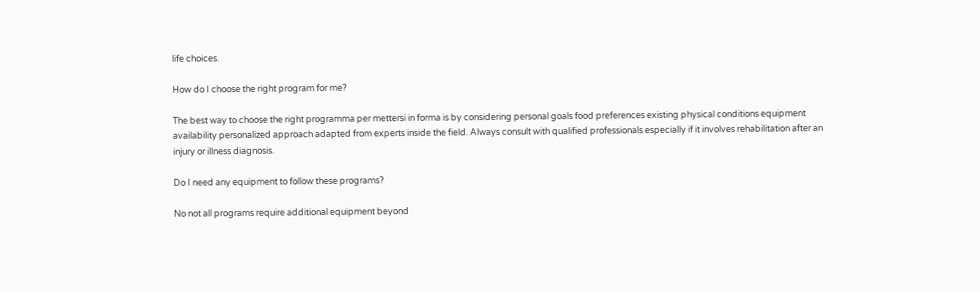life choices.

How do I choose the right program for me?

The best way to choose the right programma per mettersi in forma is by considering personal goals food preferences existing physical conditions equipment availability personalized approach adapted from experts inside the field. Always consult with qualified professionals especially if it involves rehabilitation after an injury or illness diagnosis.

Do I need any equipment to follow these programs?

No not all programs require additional equipment beyond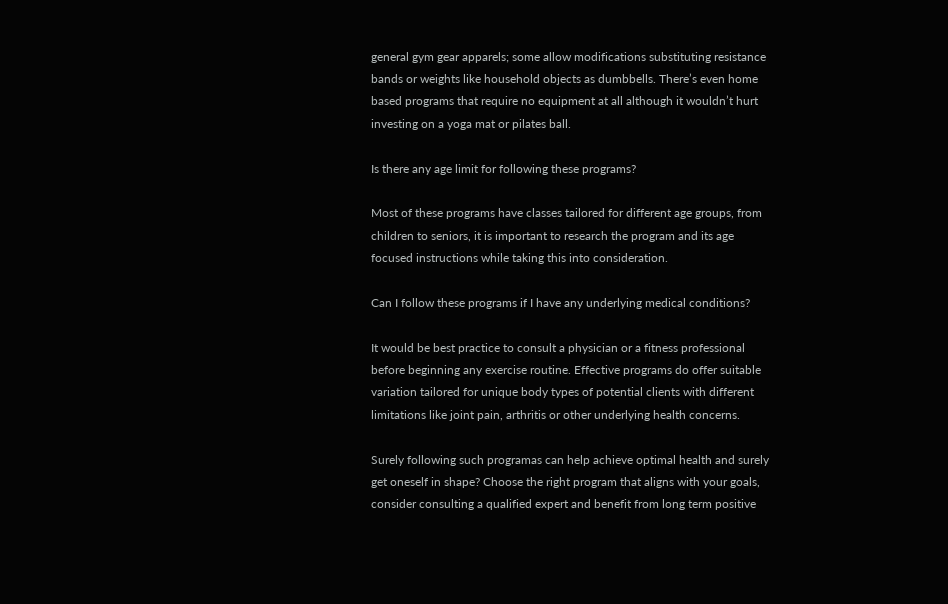general gym gear apparels; some allow modifications substituting resistance bands or weights like household objects as dumbbells. There’s even home based programs that require no equipment at all although it wouldn’t hurt investing on a yoga mat or pilates ball.

Is there any age limit for following these programs?

Most of these programs have classes tailored for different age groups, from children to seniors, it is important to research the program and its age focused instructions while taking this into consideration.

Can I follow these programs if I have any underlying medical conditions?

It would be best practice to consult a physician or a fitness professional before beginning any exercise routine. Effective programs do offer suitable variation tailored for unique body types of potential clients with different limitations like joint pain, arthritis or other underlying health concerns.

Surely following such programas can help achieve optimal health and surely get oneself in shape? Choose the right program that aligns with your goals, consider consulting a qualified expert and benefit from long term positive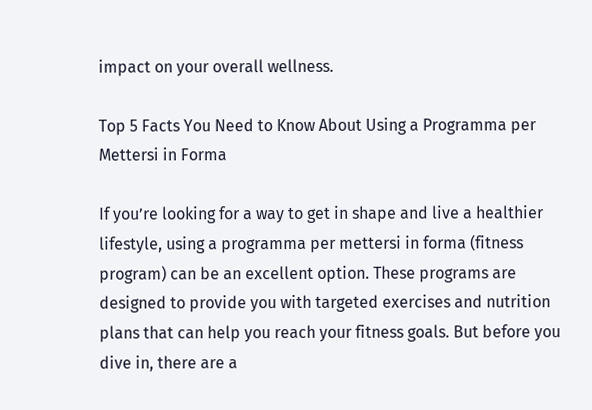impact on your overall wellness.

Top 5 Facts You Need to Know About Using a Programma per Mettersi in Forma

If you’re looking for a way to get in shape and live a healthier lifestyle, using a programma per mettersi in forma (fitness program) can be an excellent option. These programs are designed to provide you with targeted exercises and nutrition plans that can help you reach your fitness goals. But before you dive in, there are a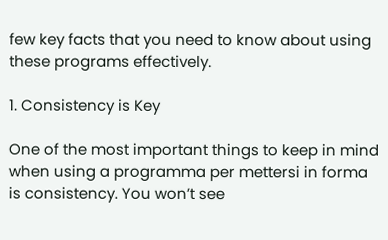few key facts that you need to know about using these programs effectively.

1. Consistency is Key

One of the most important things to keep in mind when using a programma per mettersi in forma is consistency. You won’t see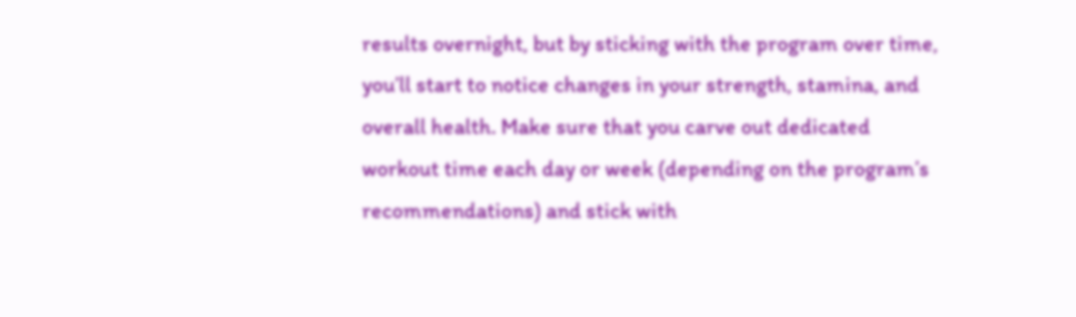results overnight, but by sticking with the program over time, you’ll start to notice changes in your strength, stamina, and overall health. Make sure that you carve out dedicated workout time each day or week (depending on the program’s recommendations) and stick with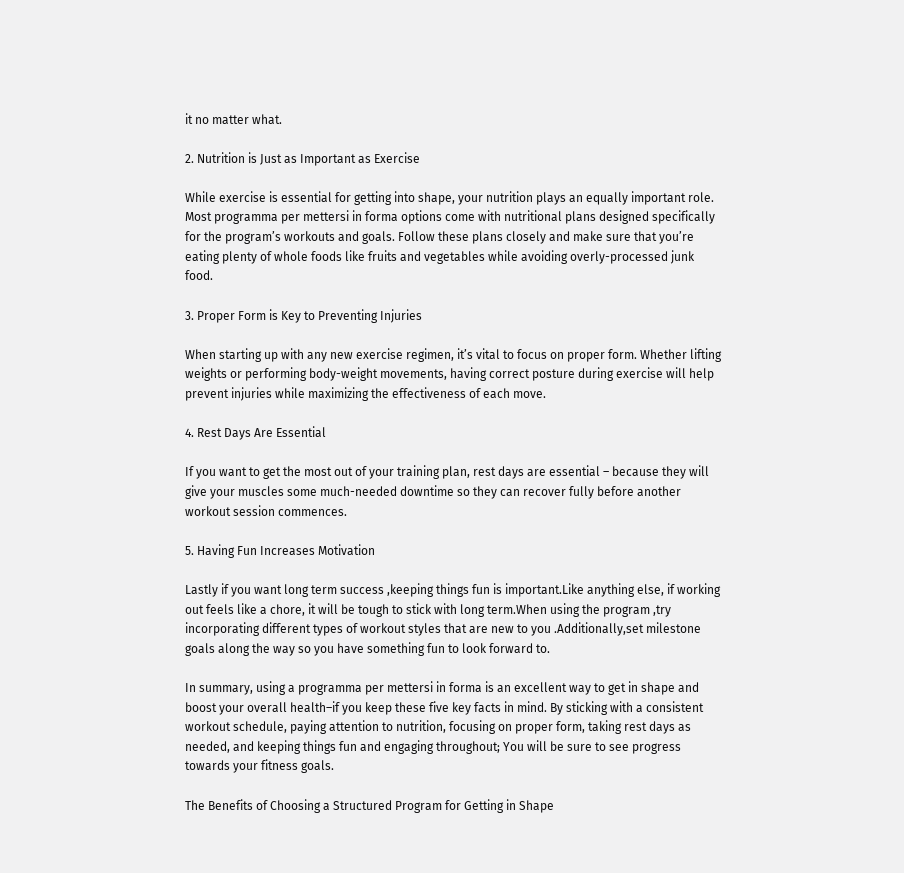it no matter what.

2. Nutrition is Just as Important as Exercise

While exercise is essential for getting into shape, your nutrition plays an equally important role. Most programma per mettersi in forma options come with nutritional plans designed specifically for the program’s workouts and goals. Follow these plans closely and make sure that you’re eating plenty of whole foods like fruits and vegetables while avoiding overly-processed junk food.

3. Proper Form is Key to Preventing Injuries

When starting up with any new exercise regimen, it’s vital to focus on proper form. Whether lifting weights or performing body-weight movements, having correct posture during exercise will help prevent injuries while maximizing the effectiveness of each move.

4. Rest Days Are Essential

If you want to get the most out of your training plan, rest days are essential – because they will give your muscles some much-needed downtime so they can recover fully before another workout session commences.

5. Having Fun Increases Motivation

Lastly if you want long term success ,keeping things fun is important.Like anything else, if working out feels like a chore, it will be tough to stick with long term.When using the program ,try incorporating different types of workout styles that are new to you .Additionally,set milestone goals along the way so you have something fun to look forward to.

In summary, using a programma per mettersi in forma is an excellent way to get in shape and boost your overall health–if you keep these five key facts in mind. By sticking with a consistent workout schedule, paying attention to nutrition, focusing on proper form, taking rest days as needed, and keeping things fun and engaging throughout; You will be sure to see progress towards your fitness goals.

The Benefits of Choosing a Structured Program for Getting in Shape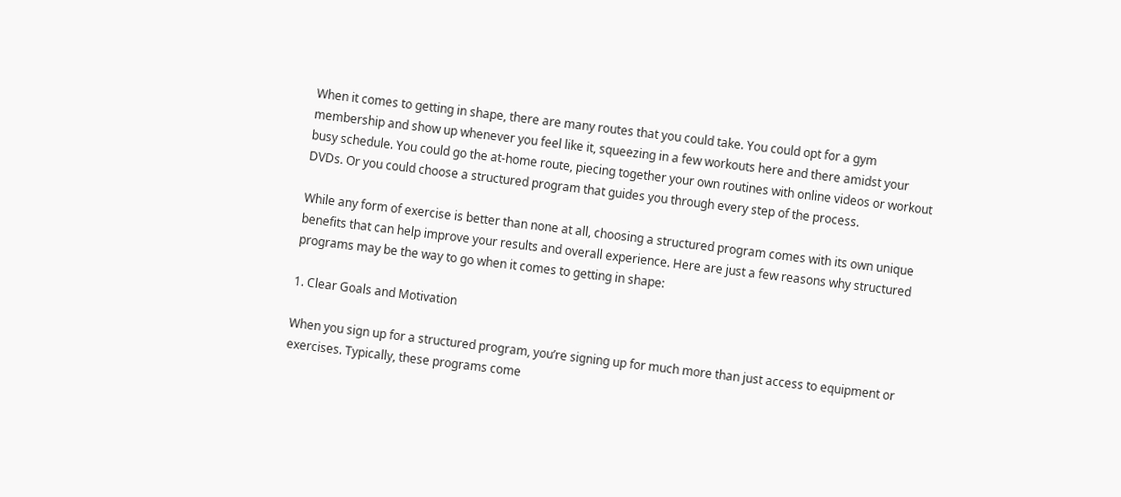When it comes to getting in shape, there are many routes that you could take. You could opt for a gym membership and show up whenever you feel like it, squeezing in a few workouts here and there amidst your busy schedule. You could go the at-home route, piecing together your own routines with online videos or workout DVDs. Or you could choose a structured program that guides you through every step of the process.

While any form of exercise is better than none at all, choosing a structured program comes with its own unique benefits that can help improve your results and overall experience. Here are just a few reasons why structured programs may be the way to go when it comes to getting in shape:

1. Clear Goals and Motivation

When you sign up for a structured program, you’re signing up for much more than just access to equipment or exercises. Typically, these programs come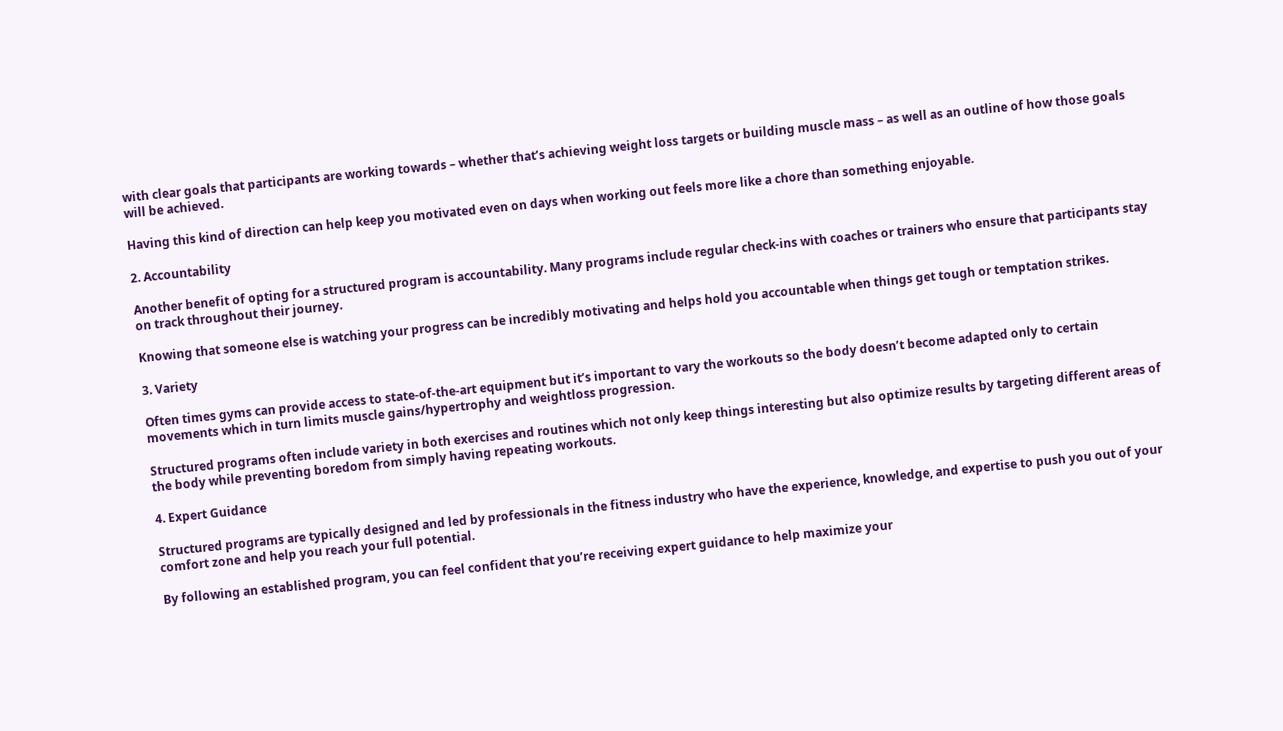with clear goals that participants are working towards – whether that’s achieving weight loss targets or building muscle mass – as well as an outline of how those goals will be achieved.

Having this kind of direction can help keep you motivated even on days when working out feels more like a chore than something enjoyable.

2. Accountability

Another benefit of opting for a structured program is accountability. Many programs include regular check-ins with coaches or trainers who ensure that participants stay on track throughout their journey.

Knowing that someone else is watching your progress can be incredibly motivating and helps hold you accountable when things get tough or temptation strikes.

3. Variety

Often times gyms can provide access to state-of-the-art equipment but it’s important to vary the workouts so the body doesn’t become adapted only to certain movements which in turn limits muscle gains/hypertrophy and weightloss progression.

Structured programs often include variety in both exercises and routines which not only keep things interesting but also optimize results by targeting different areas of the body while preventing boredom from simply having repeating workouts.

4. Expert Guidance

Structured programs are typically designed and led by professionals in the fitness industry who have the experience, knowledge, and expertise to push you out of your comfort zone and help you reach your full potential.

By following an established program, you can feel confident that you’re receiving expert guidance to help maximize your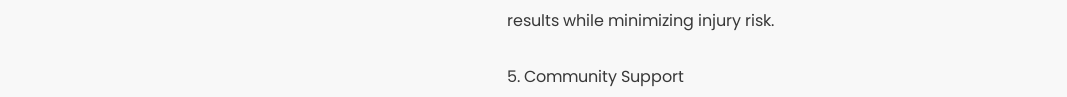results while minimizing injury risk.

5. Community Support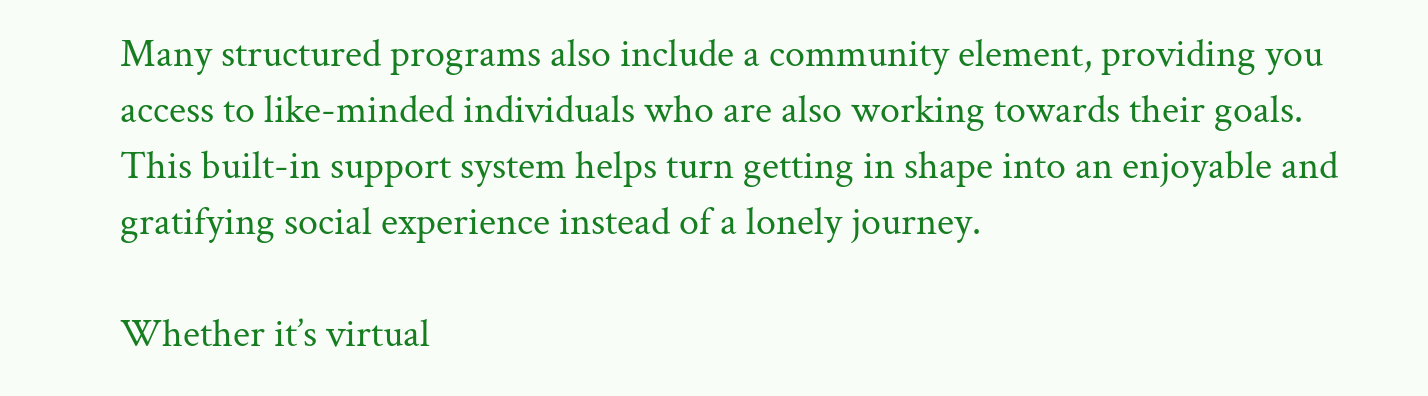Many structured programs also include a community element, providing you access to like-minded individuals who are also working towards their goals. This built-in support system helps turn getting in shape into an enjoyable and gratifying social experience instead of a lonely journey.

Whether it’s virtual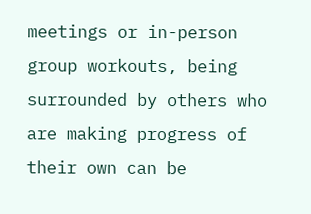meetings or in-person group workouts, being surrounded by others who are making progress of their own can be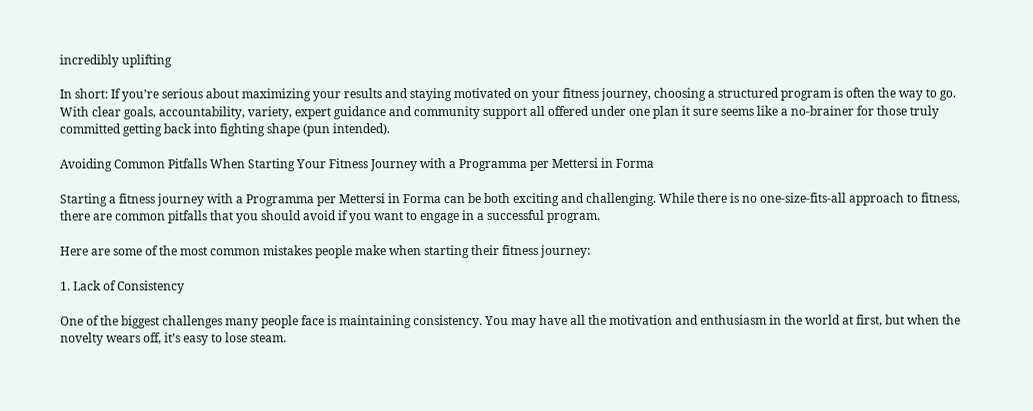incredibly uplifting

In short: If you’re serious about maximizing your results and staying motivated on your fitness journey, choosing a structured program is often the way to go. With clear goals, accountability, variety, expert guidance and community support all offered under one plan it sure seems like a no-brainer for those truly committed getting back into fighting shape (pun intended).

Avoiding Common Pitfalls When Starting Your Fitness Journey with a Programma per Mettersi in Forma

Starting a fitness journey with a Programma per Mettersi in Forma can be both exciting and challenging. While there is no one-size-fits-all approach to fitness, there are common pitfalls that you should avoid if you want to engage in a successful program.

Here are some of the most common mistakes people make when starting their fitness journey:

1. Lack of Consistency

One of the biggest challenges many people face is maintaining consistency. You may have all the motivation and enthusiasm in the world at first, but when the novelty wears off, it’s easy to lose steam.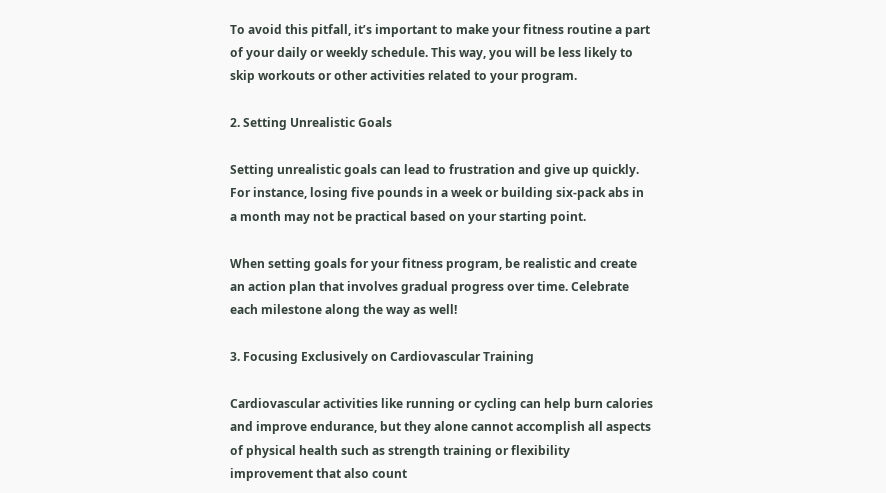To avoid this pitfall, it’s important to make your fitness routine a part of your daily or weekly schedule. This way, you will be less likely to skip workouts or other activities related to your program.

2. Setting Unrealistic Goals

Setting unrealistic goals can lead to frustration and give up quickly. For instance, losing five pounds in a week or building six-pack abs in a month may not be practical based on your starting point.

When setting goals for your fitness program, be realistic and create an action plan that involves gradual progress over time. Celebrate each milestone along the way as well!

3. Focusing Exclusively on Cardiovascular Training

Cardiovascular activities like running or cycling can help burn calories and improve endurance, but they alone cannot accomplish all aspects of physical health such as strength training or flexibility improvement that also count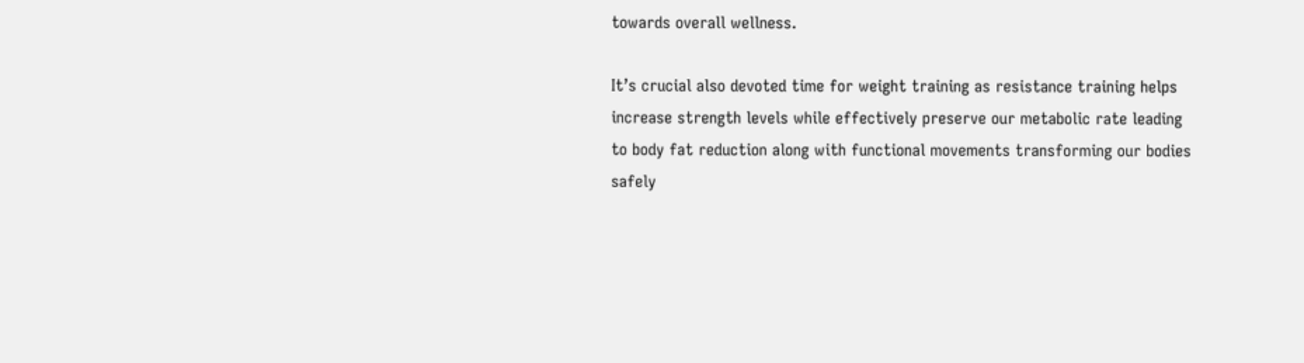towards overall wellness.

It’s crucial also devoted time for weight training as resistance training helps increase strength levels while effectively preserve our metabolic rate leading  to body fat reduction along with functional movements transforming our bodies safely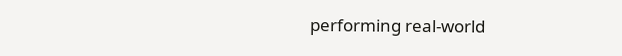performing real-world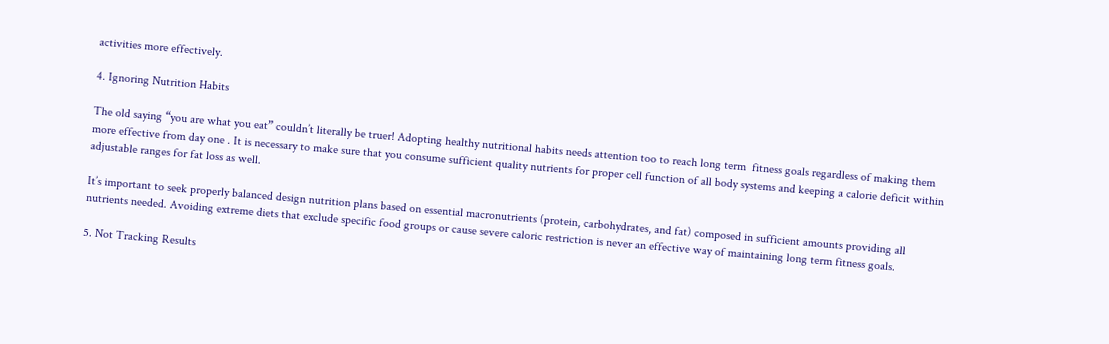activities more effectively.

4. Ignoring Nutrition Habits

The old saying “you are what you eat” couldn’t literally be truer! Adopting healthy nutritional habits needs attention too to reach long term  fitness goals regardless of making them more effective from day one . It is necessary to make sure that you consume sufficient quality nutrients for proper cell function of all body systems and keeping a calorie deficit within adjustable ranges for fat loss as well.

It’s important to seek properly balanced design nutrition plans based on essential macronutrients (protein, carbohydrates, and fat) composed in sufficient amounts providing all nutrients needed. Avoiding extreme diets that exclude specific food groups or cause severe caloric restriction is never an effective way of maintaining long term fitness goals.

5. Not Tracking Results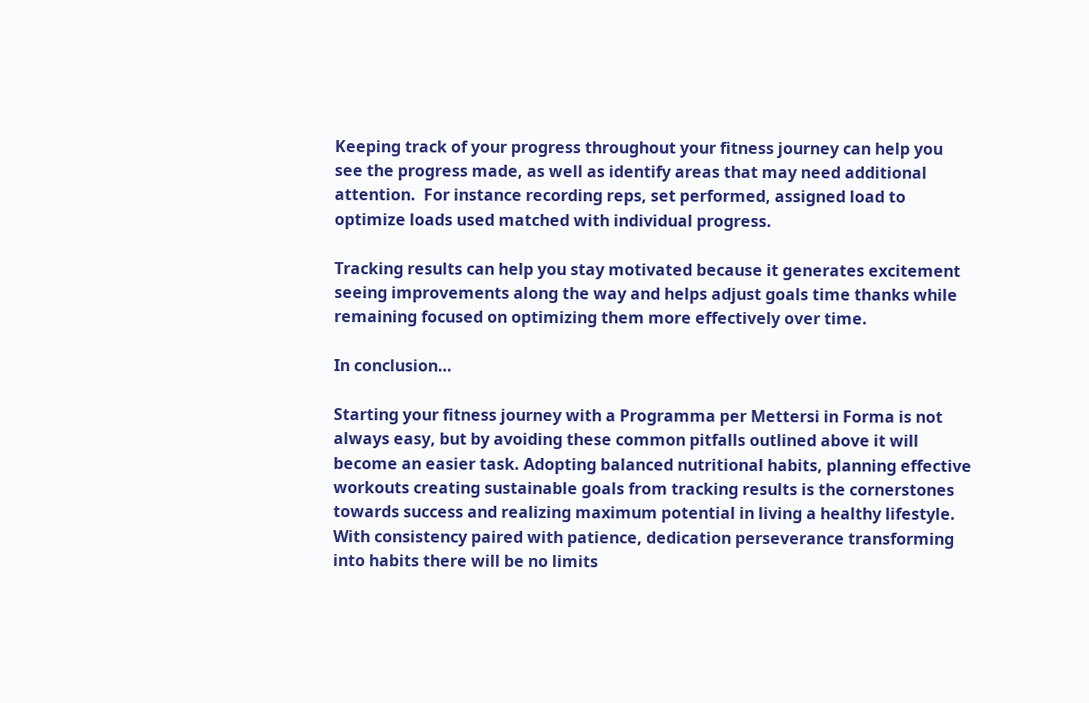Keeping track of your progress throughout your fitness journey can help you see the progress made, as well as identify areas that may need additional attention.  For instance recording reps, set performed, assigned load to optimize loads used matched with individual progress.

Tracking results can help you stay motivated because it generates excitement seeing improvements along the way and helps adjust goals time thanks while remaining focused on optimizing them more effectively over time.

In conclusion…

Starting your fitness journey with a Programma per Mettersi in Forma is not always easy, but by avoiding these common pitfalls outlined above it will become an easier task. Adopting balanced nutritional habits, planning effective workouts creating sustainable goals from tracking results is the cornerstones towards success and realizing maximum potential in living a healthy lifestyle. With consistency paired with patience, dedication perseverance transforming into habits there will be no limits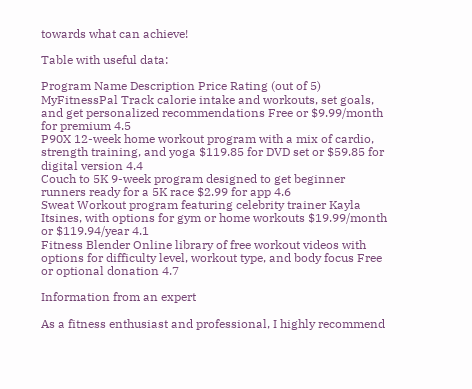towards what can achieve!

Table with useful data:

Program Name Description Price Rating (out of 5)
MyFitnessPal Track calorie intake and workouts, set goals, and get personalized recommendations Free or $9.99/month for premium 4.5
P90X 12-week home workout program with a mix of cardio, strength training, and yoga $119.85 for DVD set or $59.85 for digital version 4.4
Couch to 5K 9-week program designed to get beginner runners ready for a 5K race $2.99 for app 4.6
Sweat Workout program featuring celebrity trainer Kayla Itsines, with options for gym or home workouts $19.99/month or $119.94/year 4.1
Fitness Blender Online library of free workout videos with options for difficulty level, workout type, and body focus Free or optional donation 4.7

Information from an expert

As a fitness enthusiast and professional, I highly recommend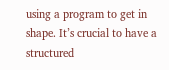using a program to get in shape. It’s crucial to have a structured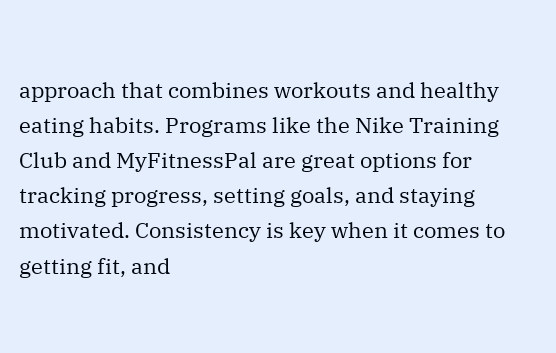approach that combines workouts and healthy eating habits. Programs like the Nike Training Club and MyFitnessPal are great options for tracking progress, setting goals, and staying motivated. Consistency is key when it comes to getting fit, and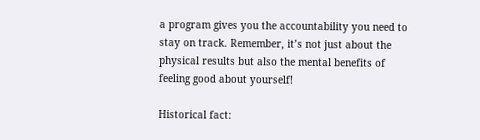a program gives you the accountability you need to stay on track. Remember, it’s not just about the physical results but also the mental benefits of feeling good about yourself!

Historical fact: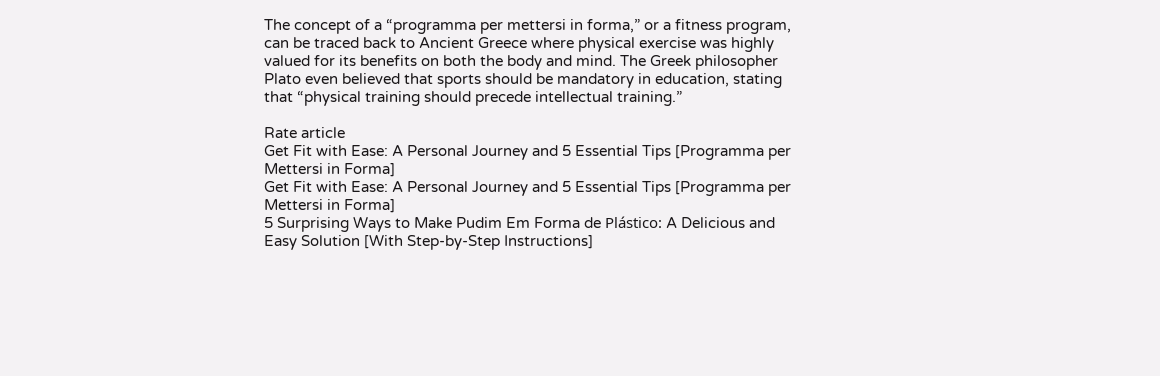The concept of a “programma per mettersi in forma,” or a fitness program, can be traced back to Ancient Greece where physical exercise was highly valued for its benefits on both the body and mind. The Greek philosopher Plato even believed that sports should be mandatory in education, stating that “physical training should precede intellectual training.”

Rate article
Get Fit with Ease: A Personal Journey and 5 Essential Tips [Programma per Mettersi in Forma]
Get Fit with Ease: A Personal Journey and 5 Essential Tips [Programma per Mettersi in Forma]
5 Surprising Ways to Make Pudim Em Forma de Plástico: A Delicious and Easy Solution [With Step-by-Step Instructions]